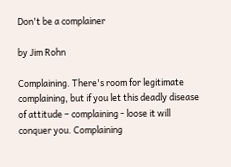Don't be a complainer

by Jim Rohn

Complaining. There's room for legitimate complaining, but if you let this deadly disease of attitude – complaining - loose it will conquer you. Complaining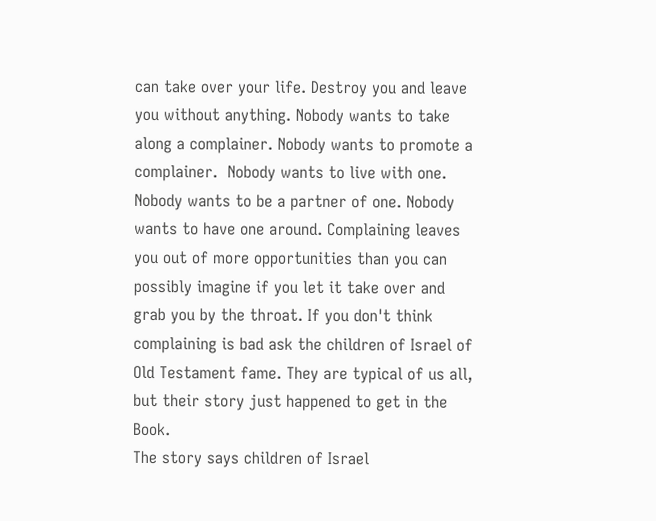can take over your life. Destroy you and leave  you without anything. Nobody wants to take along a complainer. Nobody wants to promote a complainer.  Nobody wants to live with one. Nobody wants to be a partner of one. Nobody wants to have one around. Complaining leaves you out of more opportunities than you can possibly imagine if you let it take over and grab you by the throat. If you don't think complaining is bad ask the children of Israel of Old Testament fame. They are typical of us all, but their story just happened to get in the Book.
The story says children of Israel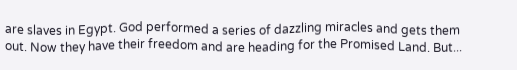are slaves in Egypt. God performed a series of dazzling miracles and gets them out. Now they have their freedom and are heading for the Promised Land. But...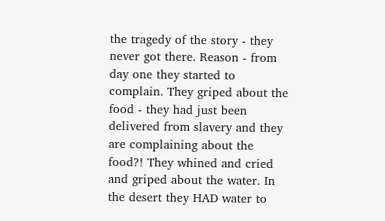the tragedy of the story - they never got there. Reason - from day one they started to complain. They griped about the food - they had just been delivered from slavery and they are complaining about the food?! They whined and cried and griped about the water. In the desert they HAD water to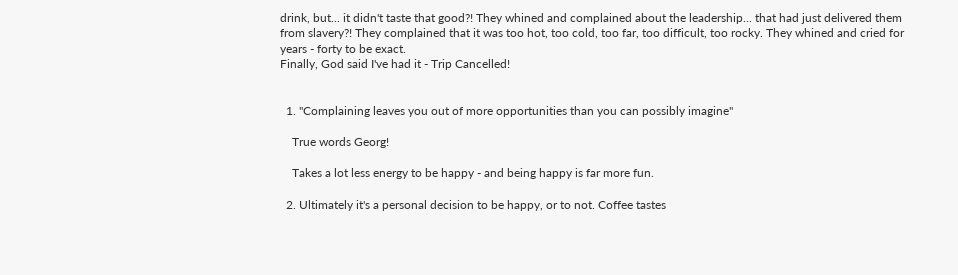drink, but... it didn't taste that good?! They whined and complained about the leadership... that had just delivered them from slavery?! They complained that it was too hot, too cold, too far, too difficult, too rocky. They whined and cried for years - forty to be exact.
Finally, God said I've had it - Trip Cancelled!


  1. "Complaining leaves you out of more opportunities than you can possibly imagine"

    True words Georg!

    Takes a lot less energy to be happy - and being happy is far more fun.

  2. Ultimately it's a personal decision to be happy, or to not. Coffee tastes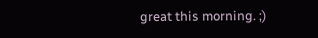great this morning. ;)